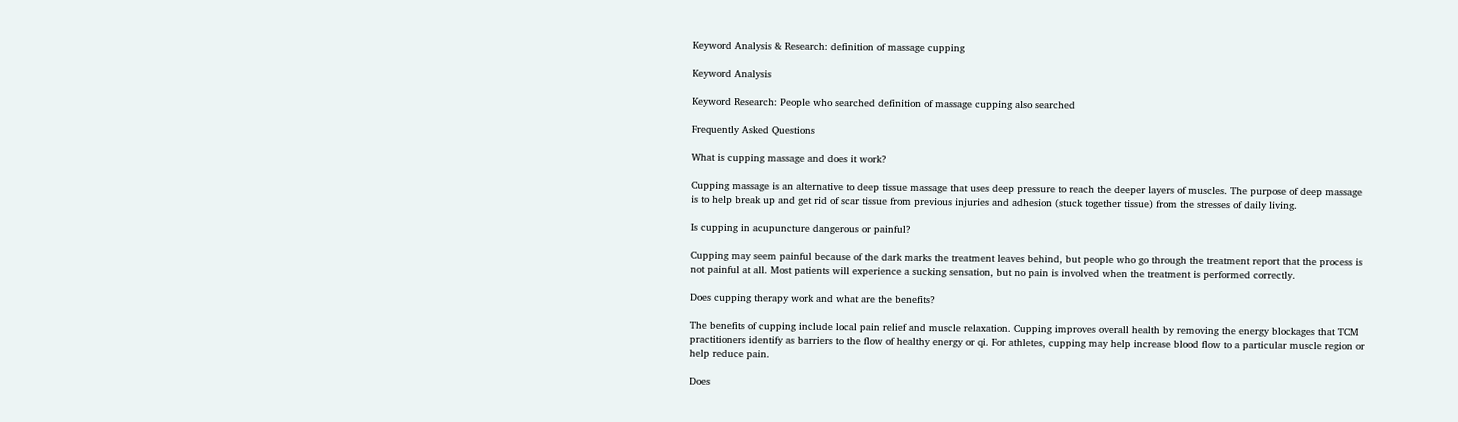Keyword Analysis & Research: definition of massage cupping

Keyword Analysis

Keyword Research: People who searched definition of massage cupping also searched

Frequently Asked Questions

What is cupping massage and does it work?

Cupping massage is an alternative to deep tissue massage that uses deep pressure to reach the deeper layers of muscles. The purpose of deep massage is to help break up and get rid of scar tissue from previous injuries and adhesion (stuck together tissue) from the stresses of daily living.

Is cupping in acupuncture dangerous or painful?

Cupping may seem painful because of the dark marks the treatment leaves behind, but people who go through the treatment report that the process is not painful at all. Most patients will experience a sucking sensation, but no pain is involved when the treatment is performed correctly.

Does cupping therapy work and what are the benefits?

The benefits of cupping include local pain relief and muscle relaxation. Cupping improves overall health by removing the energy blockages that TCM practitioners identify as barriers to the flow of healthy energy or qi. For athletes, cupping may help increase blood flow to a particular muscle region or help reduce pain.

Does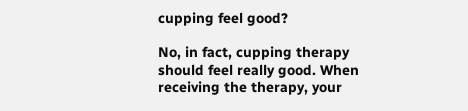cupping feel good?

No, in fact, cupping therapy should feel really good. When receiving the therapy, your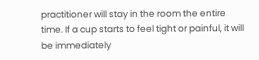practitioner will stay in the room the entire time. If a cup starts to feel tight or painful, it will be immediately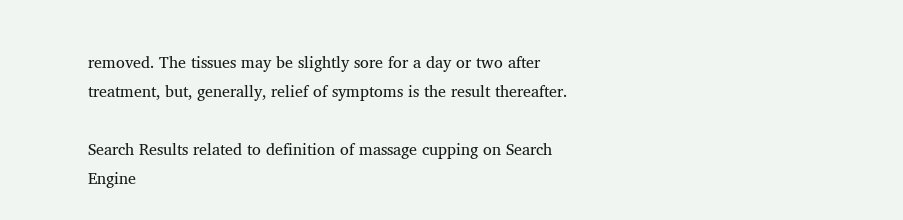removed. The tissues may be slightly sore for a day or two after treatment, but, generally, relief of symptoms is the result thereafter.

Search Results related to definition of massage cupping on Search Engine